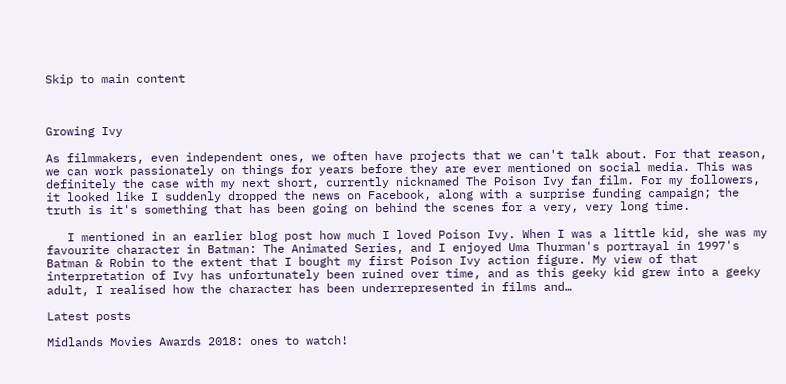Skip to main content



Growing Ivy

As filmmakers, even independent ones, we often have projects that we can't talk about. For that reason, we can work passionately on things for years before they are ever mentioned on social media. This was definitely the case with my next short, currently nicknamed The Poison Ivy fan film. For my followers, it looked like I suddenly dropped the news on Facebook, along with a surprise funding campaign; the truth is it's something that has been going on behind the scenes for a very, very long time.

   I mentioned in an earlier blog post how much I loved Poison Ivy. When I was a little kid, she was my favourite character in Batman: The Animated Series, and I enjoyed Uma Thurman's portrayal in 1997's Batman & Robin to the extent that I bought my first Poison Ivy action figure. My view of that interpretation of Ivy has unfortunately been ruined over time, and as this geeky kid grew into a geeky adult, I realised how the character has been underrepresented in films and…

Latest posts

Midlands Movies Awards 2018: ones to watch!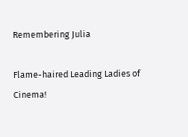Remembering Julia

Flame-haired Leading Ladies of Cinema!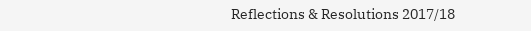Reflections & Resolutions 2017/18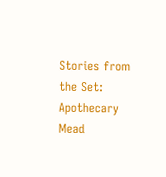Stories from the Set: Apothecary Mead